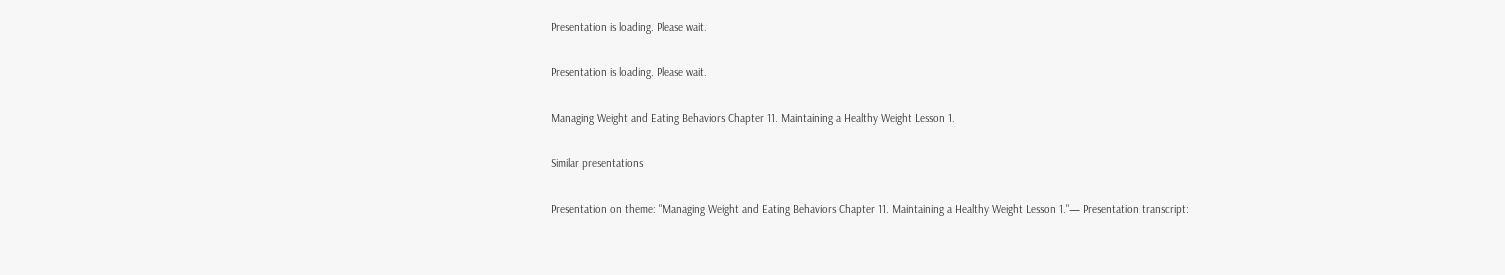Presentation is loading. Please wait.

Presentation is loading. Please wait.

Managing Weight and Eating Behaviors Chapter 11. Maintaining a Healthy Weight Lesson 1.

Similar presentations

Presentation on theme: "Managing Weight and Eating Behaviors Chapter 11. Maintaining a Healthy Weight Lesson 1."— Presentation transcript: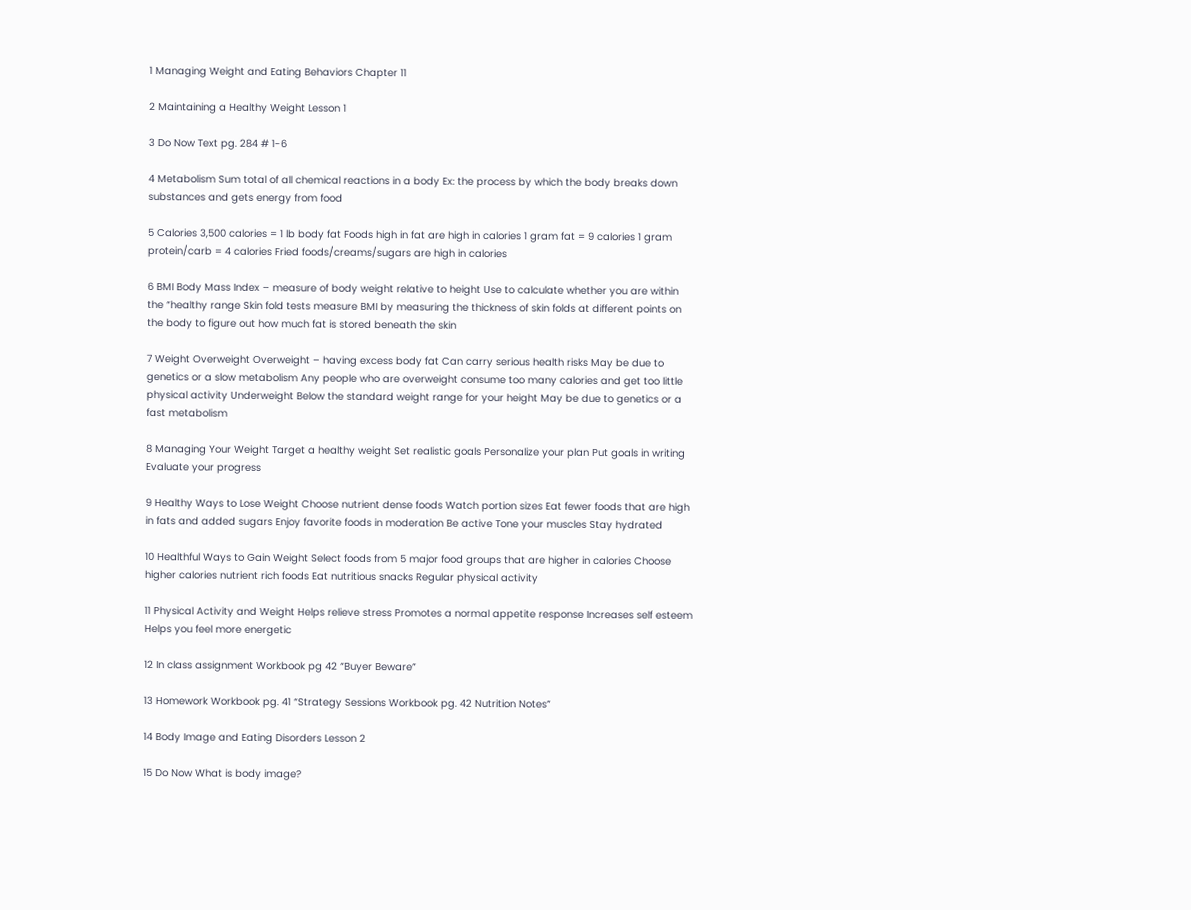1 Managing Weight and Eating Behaviors Chapter 11

2 Maintaining a Healthy Weight Lesson 1

3 Do Now Text pg. 284 # 1-6

4 Metabolism Sum total of all chemical reactions in a body Ex: the process by which the body breaks down substances and gets energy from food

5 Calories 3,500 calories = 1 lb body fat Foods high in fat are high in calories 1 gram fat = 9 calories 1 gram protein/carb = 4 calories Fried foods/creams/sugars are high in calories

6 BMI Body Mass Index – measure of body weight relative to height Use to calculate whether you are within the “healthy range Skin fold tests measure BMI by measuring the thickness of skin folds at different points on the body to figure out how much fat is stored beneath the skin

7 Weight Overweight Overweight – having excess body fat Can carry serious health risks May be due to genetics or a slow metabolism Any people who are overweight consume too many calories and get too little physical activity Underweight Below the standard weight range for your height May be due to genetics or a fast metabolism

8 Managing Your Weight Target a healthy weight Set realistic goals Personalize your plan Put goals in writing Evaluate your progress

9 Healthy Ways to Lose Weight Choose nutrient dense foods Watch portion sizes Eat fewer foods that are high in fats and added sugars Enjoy favorite foods in moderation Be active Tone your muscles Stay hydrated

10 Healthful Ways to Gain Weight Select foods from 5 major food groups that are higher in calories Choose higher calories nutrient rich foods Eat nutritious snacks Regular physical activity

11 Physical Activity and Weight Helps relieve stress Promotes a normal appetite response Increases self esteem Helps you feel more energetic

12 In class assignment Workbook pg 42 “Buyer Beware”

13 Homework Workbook pg. 41 “Strategy Sessions Workbook pg. 42 Nutrition Notes”

14 Body Image and Eating Disorders Lesson 2

15 Do Now What is body image?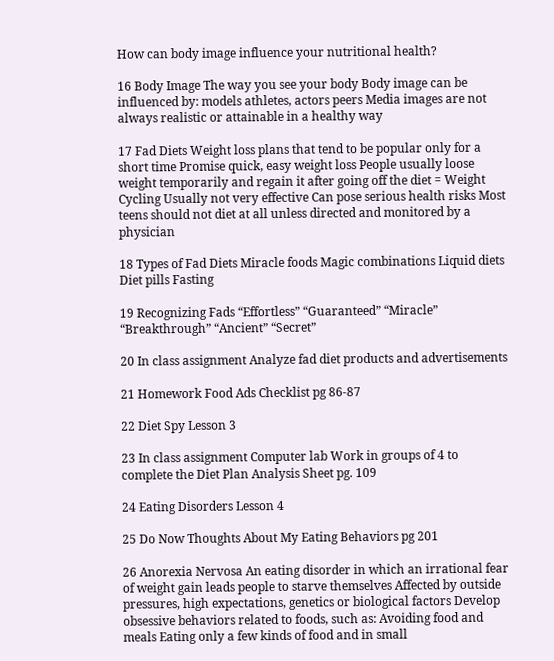How can body image influence your nutritional health?

16 Body Image The way you see your body Body image can be influenced by: models athletes, actors peers Media images are not always realistic or attainable in a healthy way

17 Fad Diets Weight loss plans that tend to be popular only for a short time Promise quick, easy weight loss People usually loose weight temporarily and regain it after going off the diet = Weight Cycling Usually not very effective Can pose serious health risks Most teens should not diet at all unless directed and monitored by a physician

18 Types of Fad Diets Miracle foods Magic combinations Liquid diets Diet pills Fasting

19 Recognizing Fads “Effortless” “Guaranteed” “Miracle” “Breakthrough” “Ancient” “Secret”

20 In class assignment Analyze fad diet products and advertisements

21 Homework Food Ads Checklist pg 86-87

22 Diet Spy Lesson 3

23 In class assignment Computer lab Work in groups of 4 to complete the Diet Plan Analysis Sheet pg. 109

24 Eating Disorders Lesson 4

25 Do Now Thoughts About My Eating Behaviors pg 201

26 Anorexia Nervosa An eating disorder in which an irrational fear of weight gain leads people to starve themselves Affected by outside pressures, high expectations, genetics or biological factors Develop obsessive behaviors related to foods, such as: Avoiding food and meals Eating only a few kinds of food and in small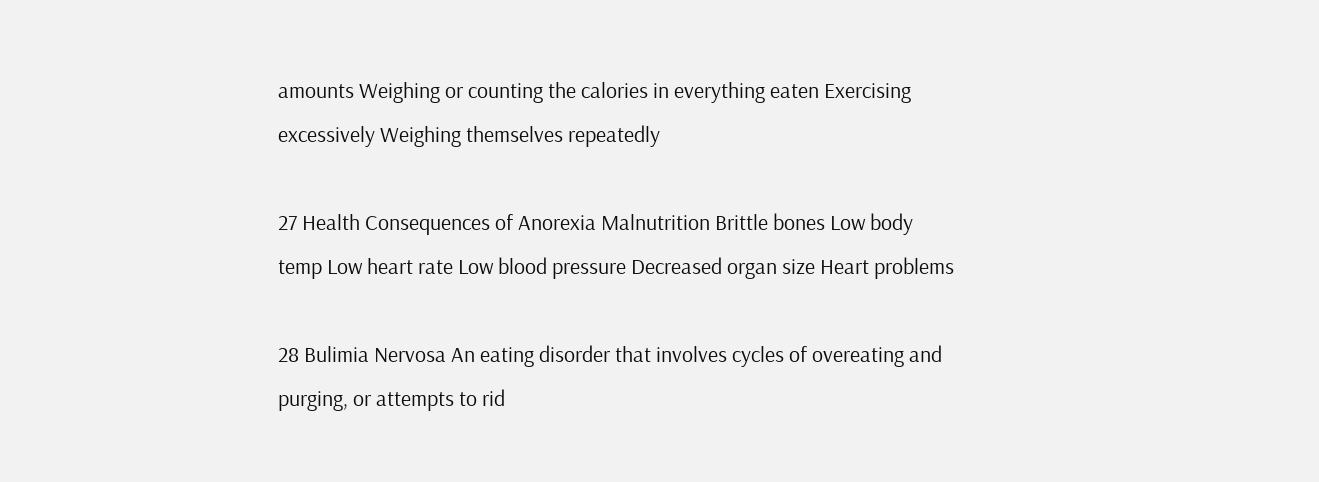amounts Weighing or counting the calories in everything eaten Exercising excessively Weighing themselves repeatedly

27 Health Consequences of Anorexia Malnutrition Brittle bones Low body temp Low heart rate Low blood pressure Decreased organ size Heart problems

28 Bulimia Nervosa An eating disorder that involves cycles of overeating and purging, or attempts to rid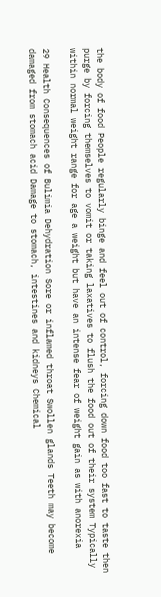the body of food People regularly binge and feel out of control, forcing down food too fast to taste then purge by forcing themselves to vomit or taking laxatives to flush the food out of their system Typically within normal weight range for age a weight but have an intense fear of weight gain as with anorexia

29 Health Consequences of Bulimia Dehydration Sore or inflamed throat Swollen glands Teeth may become damaged from stomach acid Damage to stomach, intestines and kidneys Chemical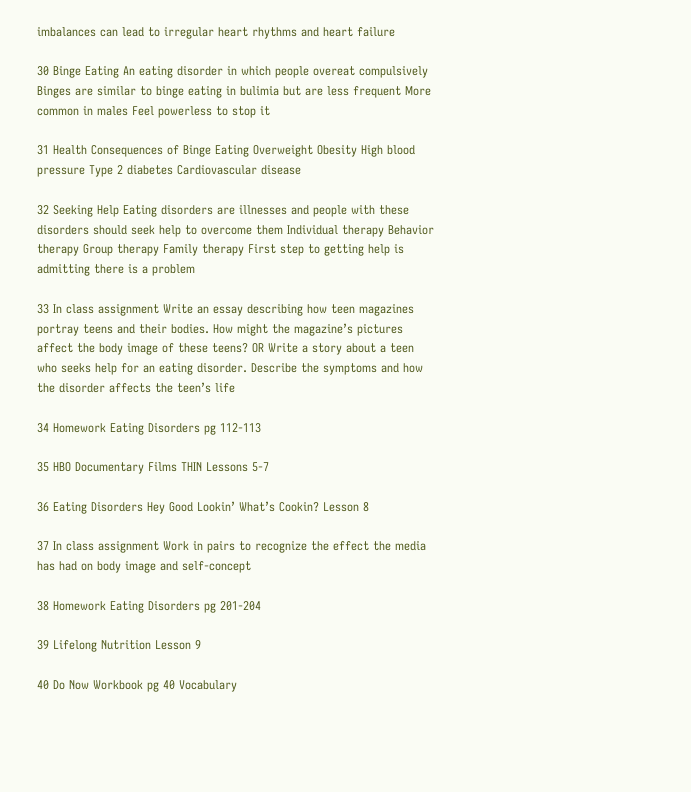imbalances can lead to irregular heart rhythms and heart failure

30 Binge Eating An eating disorder in which people overeat compulsively Binges are similar to binge eating in bulimia but are less frequent More common in males Feel powerless to stop it

31 Health Consequences of Binge Eating Overweight Obesity High blood pressure Type 2 diabetes Cardiovascular disease

32 Seeking Help Eating disorders are illnesses and people with these disorders should seek help to overcome them Individual therapy Behavior therapy Group therapy Family therapy First step to getting help is admitting there is a problem

33 In class assignment Write an essay describing how teen magazines portray teens and their bodies. How might the magazine’s pictures affect the body image of these teens? OR Write a story about a teen who seeks help for an eating disorder. Describe the symptoms and how the disorder affects the teen’s life

34 Homework Eating Disorders pg 112-113

35 HBO Documentary Films THIN Lessons 5-7

36 Eating Disorders Hey Good Lookin’ What’s Cookin? Lesson 8

37 In class assignment Work in pairs to recognize the effect the media has had on body image and self-concept

38 Homework Eating Disorders pg 201-204

39 Lifelong Nutrition Lesson 9

40 Do Now Workbook pg 40 Vocabulary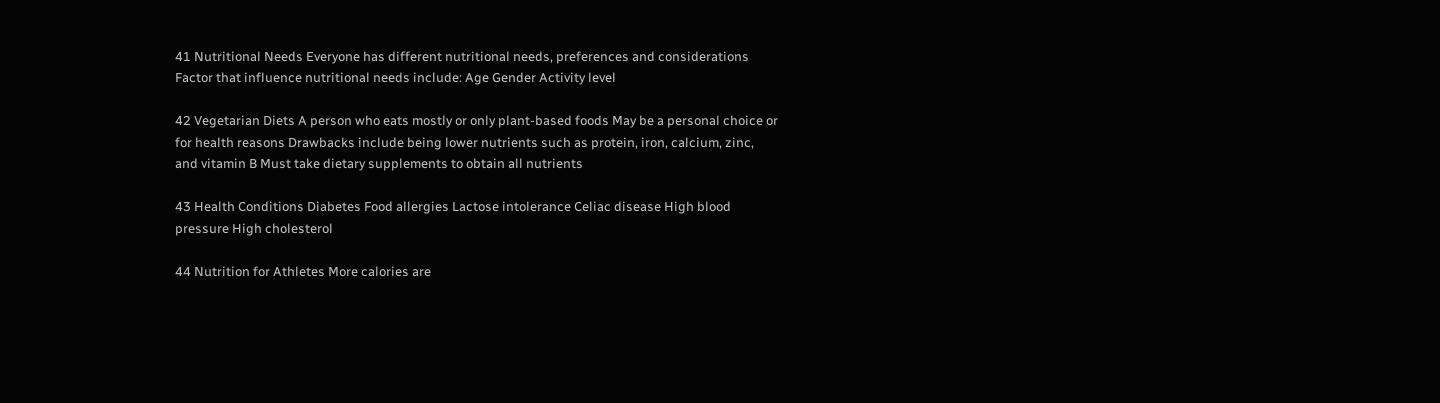41 Nutritional Needs Everyone has different nutritional needs, preferences and considerations Factor that influence nutritional needs include: Age Gender Activity level

42 Vegetarian Diets A person who eats mostly or only plant-based foods May be a personal choice or for health reasons Drawbacks include being lower nutrients such as protein, iron, calcium, zinc, and vitamin B Must take dietary supplements to obtain all nutrients

43 Health Conditions Diabetes Food allergies Lactose intolerance Celiac disease High blood pressure High cholesterol

44 Nutrition for Athletes More calories are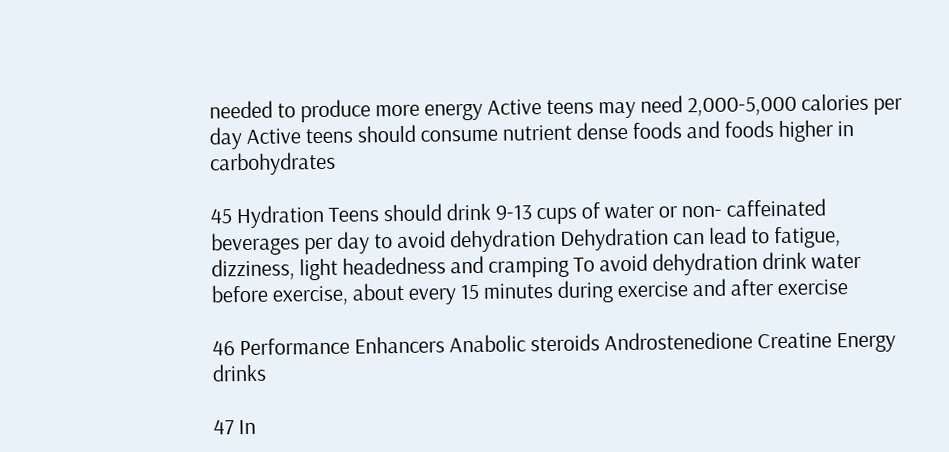needed to produce more energy Active teens may need 2,000-5,000 calories per day Active teens should consume nutrient dense foods and foods higher in carbohydrates

45 Hydration Teens should drink 9-13 cups of water or non- caffeinated beverages per day to avoid dehydration Dehydration can lead to fatigue, dizziness, light headedness and cramping To avoid dehydration drink water before exercise, about every 15 minutes during exercise and after exercise

46 Performance Enhancers Anabolic steroids Androstenedione Creatine Energy drinks

47 In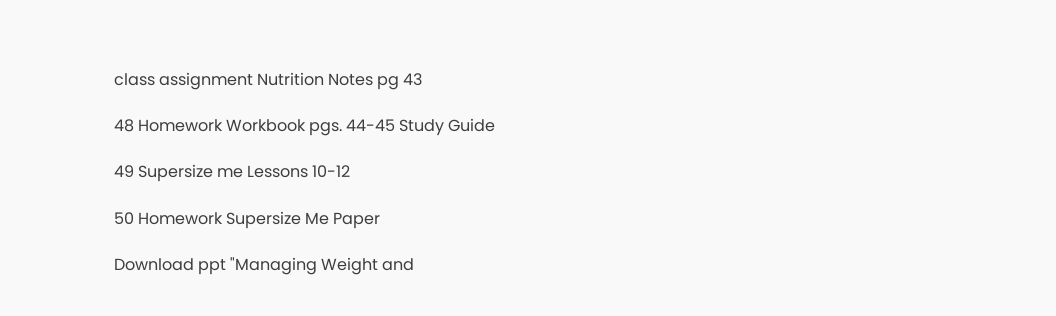class assignment Nutrition Notes pg 43

48 Homework Workbook pgs. 44-45 Study Guide

49 Supersize me Lessons 10-12

50 Homework Supersize Me Paper

Download ppt "Managing Weight and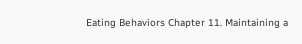Eating Behaviors Chapter 11. Maintaining a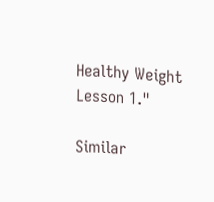Healthy Weight Lesson 1."

Similar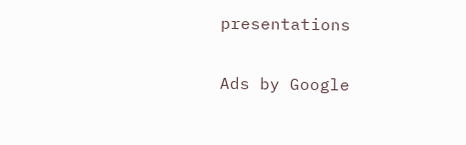presentations

Ads by Google